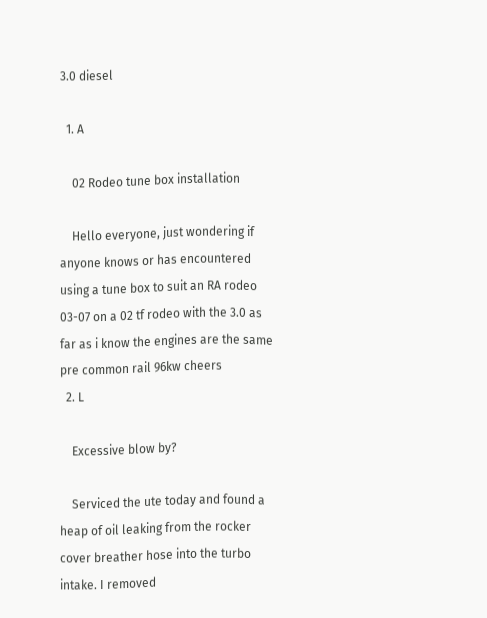3.0 diesel

  1. A

    02 Rodeo tune box installation

    Hello everyone, just wondering if anyone knows or has encountered using a tune box to suit an RA rodeo 03-07 on a 02 tf rodeo with the 3.0 as far as i know the engines are the same pre common rail 96kw cheers
  2. L

    Excessive blow by?

    Serviced the ute today and found a heap of oil leaking from the rocker cover breather hose into the turbo intake. I removed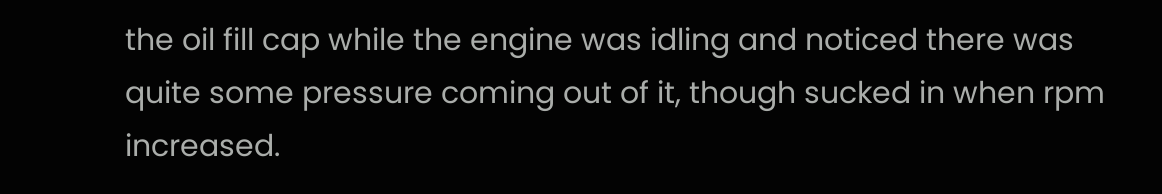the oil fill cap while the engine was idling and noticed there was quite some pressure coming out of it, though sucked in when rpm increased.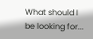What should I be looking for...